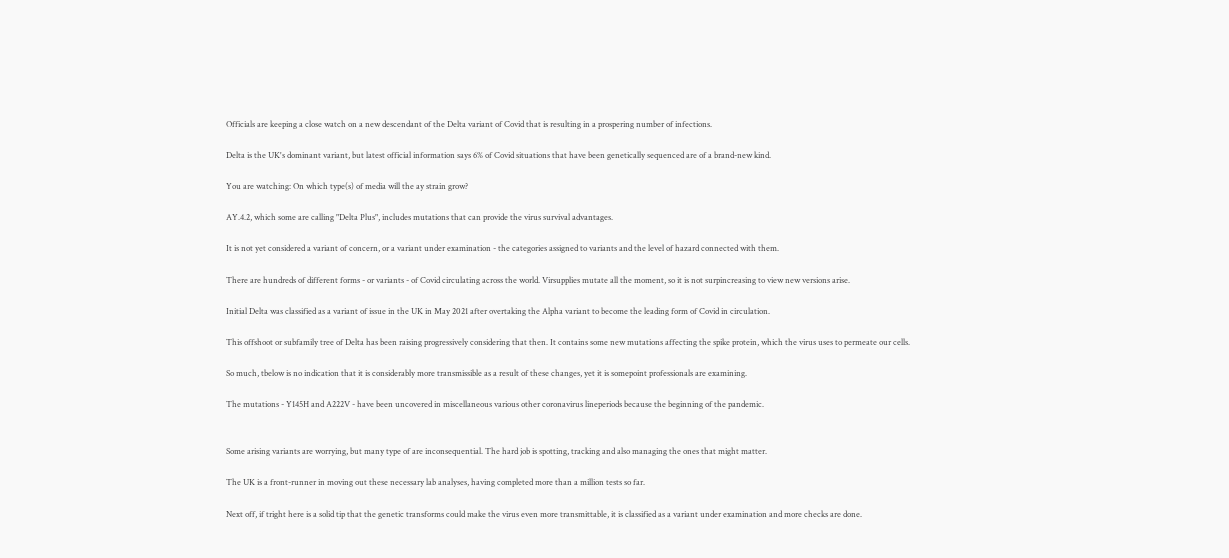Officials are keeping a close watch on a new descendant of the Delta variant of Covid that is resulting in a prospering number of infections.

Delta is the UK's dominant variant, but latest official information says 6% of Covid situations that have been genetically sequenced are of a brand-new kind.

You are watching: On which type(s) of media will the ay strain grow?

AY.4.2, which some are calling "Delta Plus", includes mutations that can provide the virus survival advantages.

It is not yet considered a variant of concern, or a variant under examination - the categories assigned to variants and the level of hazard connected with them.

There are hundreds of different forms - or variants - of Covid circulating across the world. Virsupplies mutate all the moment, so it is not surpincreasing to view new versions arise.

Initial Delta was classified as a variant of issue in the UK in May 2021 after overtaking the Alpha variant to become the leading form of Covid in circulation.

This offshoot or subfamily tree of Delta has been raising progressively considering that then. It contains some new mutations affecting the spike protein, which the virus uses to permeate our cells.

So much, tbelow is no indication that it is considerably more transmissible as a result of these changes, yet it is somepoint professionals are examining.

The mutations - Y145H and A222V - have been uncovered in miscellaneous various other coronavirus lineperiods because the beginning of the pandemic.


Some arising variants are worrying, but many type of are inconsequential. The hard job is spotting, tracking and also managing the ones that might matter.

The UK is a front-runner in moving out these necessary lab analyses, having completed more than a million tests so far.

Next off, if tright here is a solid tip that the genetic transforms could make the virus even more transmittable, it is classified as a variant under examination and more checks are done.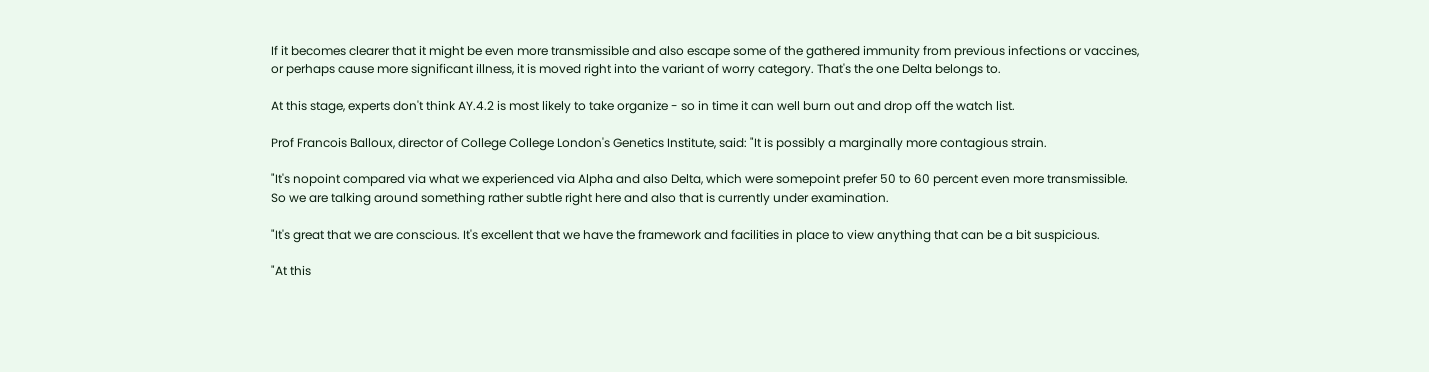If it becomes clearer that it might be even more transmissible and also escape some of the gathered immunity from previous infections or vaccines, or perhaps cause more significant illness, it is moved right into the variant of worry category. That's the one Delta belongs to.

At this stage, experts don't think AY.4.2 is most likely to take organize - so in time it can well burn out and drop off the watch list.

Prof Francois Balloux, director of College College London's Genetics Institute, said: "It is possibly a marginally more contagious strain.

"It's nopoint compared via what we experienced via Alpha and also Delta, which were somepoint prefer 50 to 60 percent even more transmissible. So we are talking around something rather subtle right here and also that is currently under examination.

"It's great that we are conscious. It's excellent that we have the framework and facilities in place to view anything that can be a bit suspicious.

"At this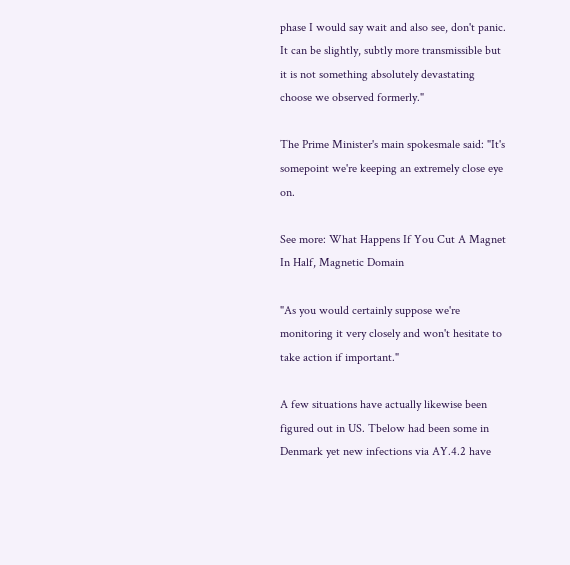phase I would say wait and also see, don't panic. It can be slightly, subtly more transmissible but it is not something absolutely devastating choose we observed formerly."

The Prime Minister's main spokesmale said: "It's somepoint we're keeping an extremely close eye on.

See more: What Happens If You Cut A Magnet In Half, Magnetic Domain

"As you would certainly suppose we're monitoring it very closely and won't hesitate to take action if important."

A few situations have actually likewise been figured out in US. Tbelow had been some in Denmark yet new infections via AY.4.2 have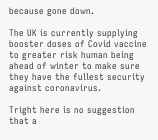because gone down.

The UK is currently supplying booster doses of Covid vaccine to greater risk human being ahead of winter to make sure they have the fullest security against coronavirus.

Tright here is no suggestion that a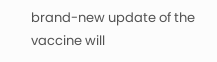brand-new update of the vaccine will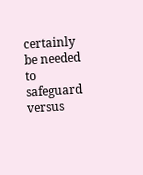certainly be needed to safeguard versus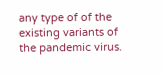any type of of the existing variants of the pandemic virus.